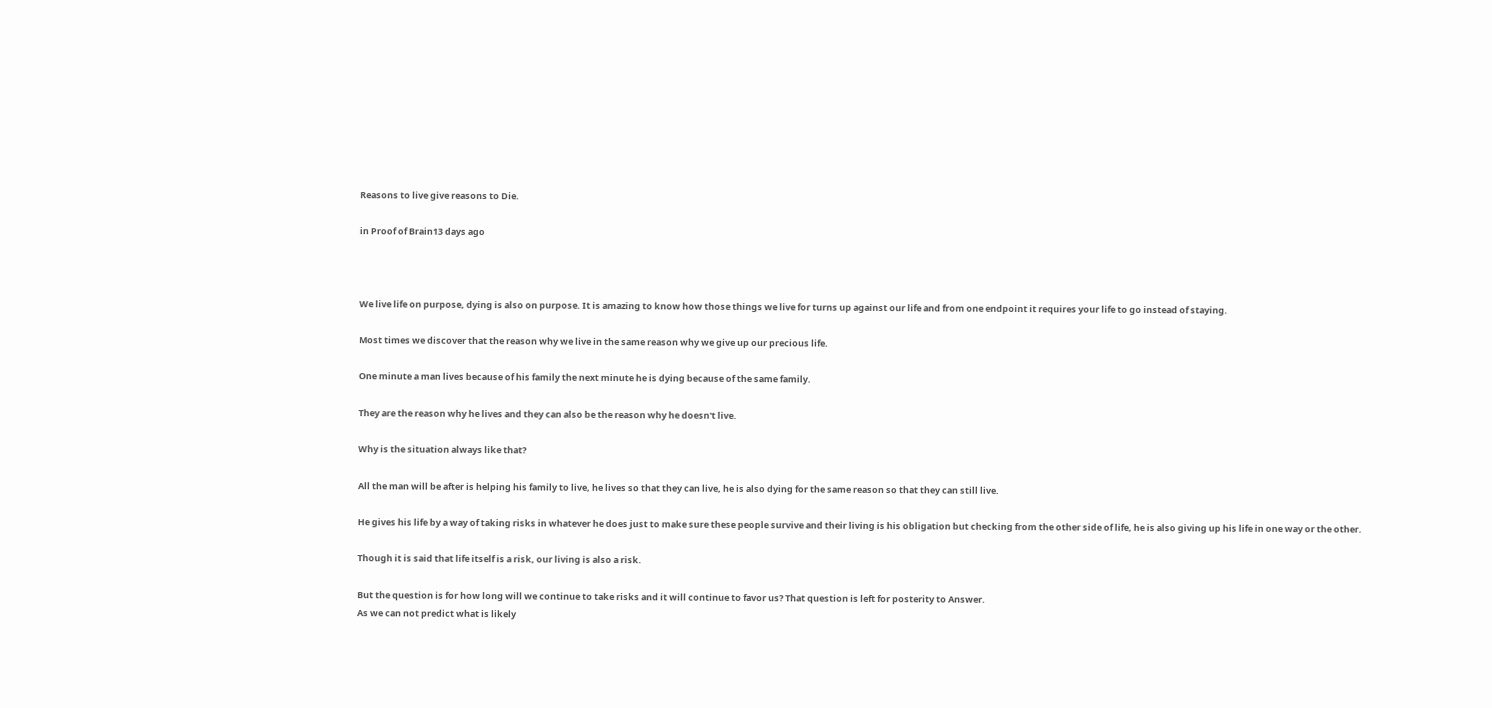Reasons to live give reasons to Die.

in Proof of Brain13 days ago



We live life on purpose, dying is also on purpose. It is amazing to know how those things we live for turns up against our life and from one endpoint it requires your life to go instead of staying.

Most times we discover that the reason why we live in the same reason why we give up our precious life.

One minute a man lives because of his family the next minute he is dying because of the same family.

They are the reason why he lives and they can also be the reason why he doesn't live.

Why is the situation always like that?

All the man will be after is helping his family to live, he lives so that they can live, he is also dying for the same reason so that they can still live.

He gives his life by a way of taking risks in whatever he does just to make sure these people survive and their living is his obligation but checking from the other side of life, he is also giving up his life in one way or the other.

Though it is said that life itself is a risk, our living is also a risk.

But the question is for how long will we continue to take risks and it will continue to favor us? That question is left for posterity to Answer.
As we can not predict what is likely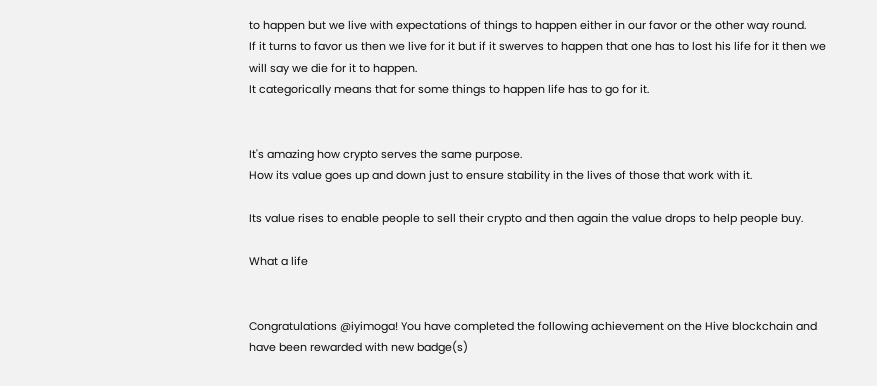to happen but we live with expectations of things to happen either in our favor or the other way round.
If it turns to favor us then we live for it but if it swerves to happen that one has to lost his life for it then we will say we die for it to happen.
It categorically means that for some things to happen life has to go for it.


It's amazing how crypto serves the same purpose.
How its value goes up and down just to ensure stability in the lives of those that work with it.

Its value rises to enable people to sell their crypto and then again the value drops to help people buy.

What a life


Congratulations @iyimoga! You have completed the following achievement on the Hive blockchain and have been rewarded with new badge(s)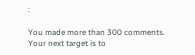:

You made more than 300 comments.
Your next target is to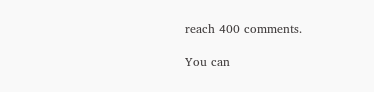reach 400 comments.

You can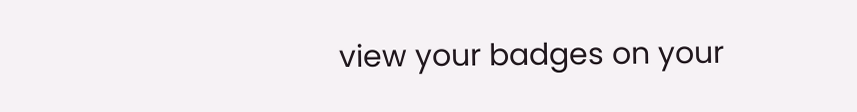view your badges on your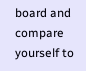board and compare yourself to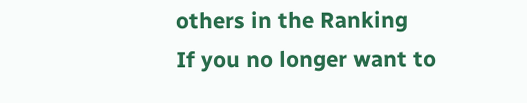others in the Ranking
If you no longer want to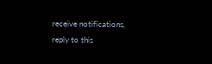receive notifications, reply to this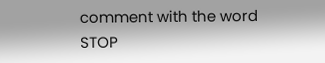comment with the word STOP